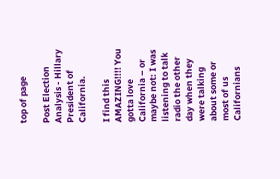top of page

Post Election Analysis - Hillary President of California.

I find this AMAZING!!!! You gotta love California – or maybe not: I was listening to talk radio the other day when they were talking about some or most of us Californians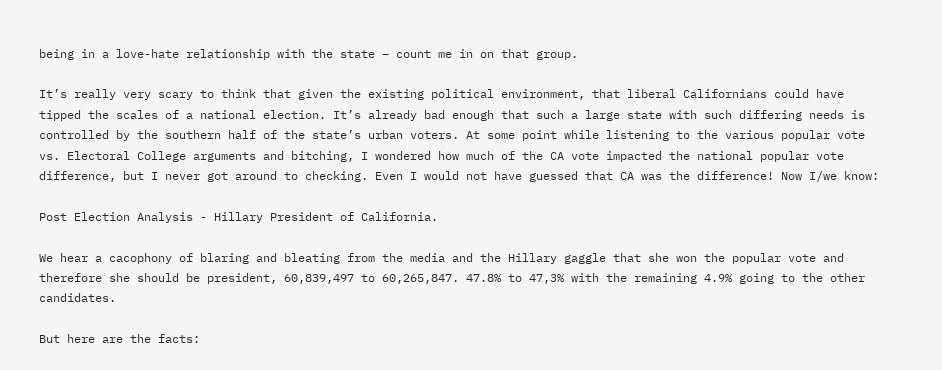being in a love-hate relationship with the state – count me in on that group.

It’s really very scary to think that given the existing political environment, that liberal Californians could have tipped the scales of a national election. It’s already bad enough that such a large state with such differing needs is controlled by the southern half of the state’s urban voters. At some point while listening to the various popular vote vs. Electoral College arguments and bitching, I wondered how much of the CA vote impacted the national popular vote difference, but I never got around to checking. Even I would not have guessed that CA was the difference! Now I/we know:

Post Election Analysis - Hillary President of California.

We hear a cacophony of blaring and bleating from the media and the Hillary gaggle that she won the popular vote and therefore she should be president, 60,839,497 to 60,265,847. 47.8% to 47,3% with the remaining 4.9% going to the other candidates.

But here are the facts: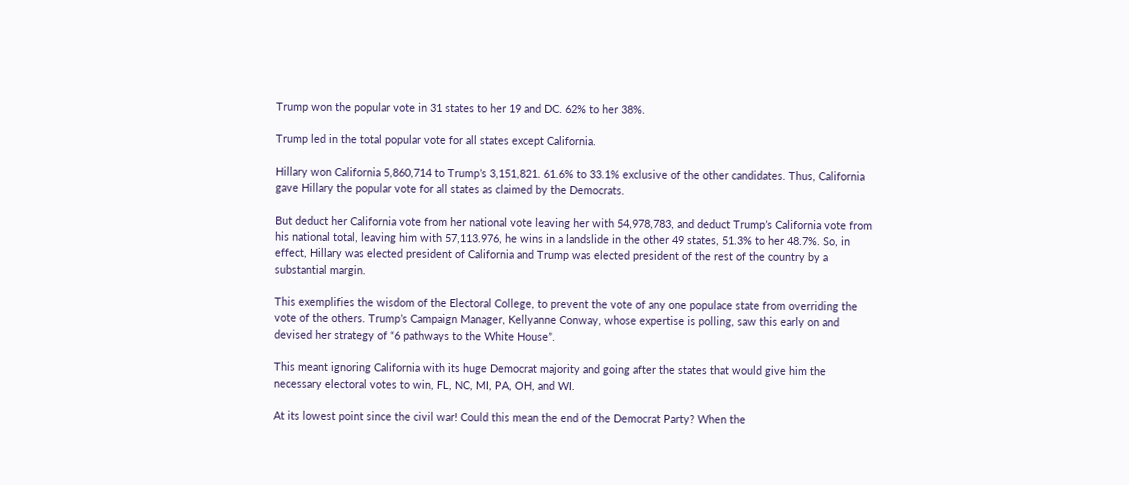Trump won the popular vote in 31 states to her 19 and DC. 62% to her 38%.

Trump led in the total popular vote for all states except California.

Hillary won California 5,860,714 to Trump’s 3,151,821. 61.6% to 33.1% exclusive of the other candidates. Thus, California gave Hillary the popular vote for all states as claimed by the Democrats.

But deduct her California vote from her national vote leaving her with 54,978,783, and deduct Trump’s California vote from his national total, leaving him with 57,113.976, he wins in a landslide in the other 49 states, 51.3% to her 48.7%. So, in effect, Hillary was elected president of California and Trump was elected president of the rest of the country by a substantial margin.

This exemplifies the wisdom of the Electoral College, to prevent the vote of any one populace state from overriding the vote of the others. Trump’s Campaign Manager, Kellyanne Conway, whose expertise is polling, saw this early on and devised her strategy of “6 pathways to the White House”.

This meant ignoring California with its huge Democrat majority and going after the states that would give him the necessary electoral votes to win, FL, NC, MI, PA, OH, and WI.

At its lowest point since the civil war! Could this mean the end of the Democrat Party? When the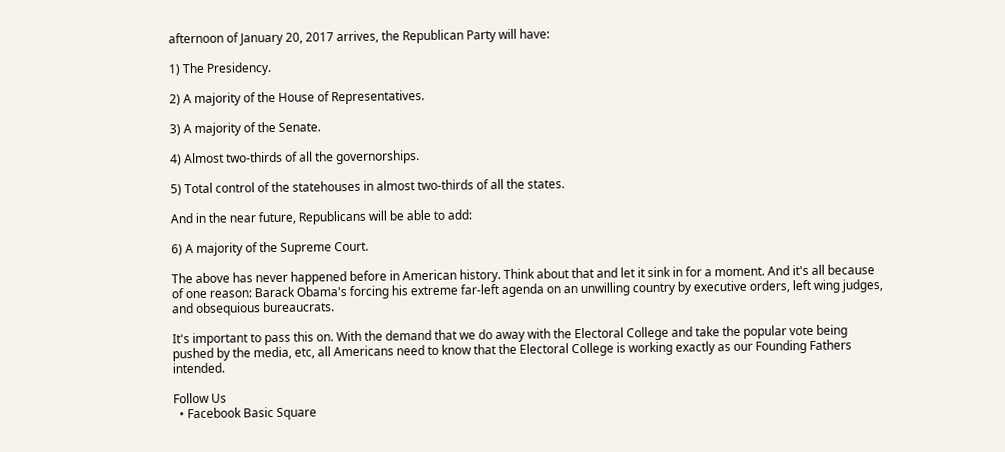afternoon of January 20, 2017 arrives, the Republican Party will have:

1) The Presidency.

2) A majority of the House of Representatives.

3) A majority of the Senate.

4) Almost two-thirds of all the governorships.

5) Total control of the statehouses in almost two-thirds of all the states.

And in the near future, Republicans will be able to add:

6) A majority of the Supreme Court.

The above has never happened before in American history. Think about that and let it sink in for a moment. And it's all because of one reason: Barack Obama's forcing his extreme far-left agenda on an unwilling country by executive orders, left wing judges, and obsequious bureaucrats.

It's important to pass this on. With the demand that we do away with the Electoral College and take the popular vote being pushed by the media, etc, all Americans need to know that the Electoral College is working exactly as our Founding Fathers intended.

Follow Us
  • Facebook Basic Square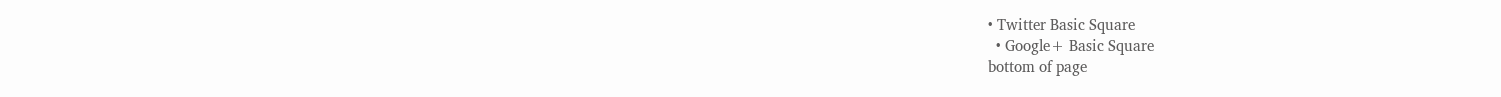• Twitter Basic Square
  • Google+ Basic Square
bottom of page